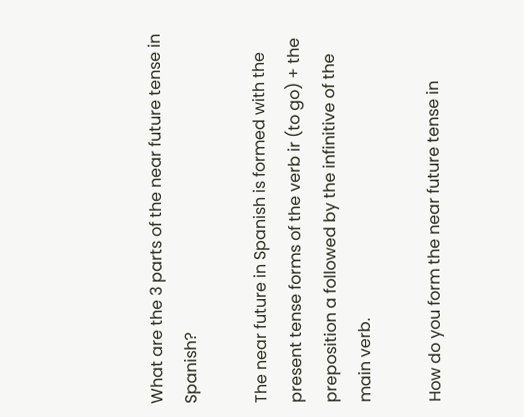What are the 3 parts of the near future tense in Spanish?

The near future in Spanish is formed with the present tense forms of the verb ir (to go) + the preposition a followed by the infinitive of the main verb.

How do you form the near future tense in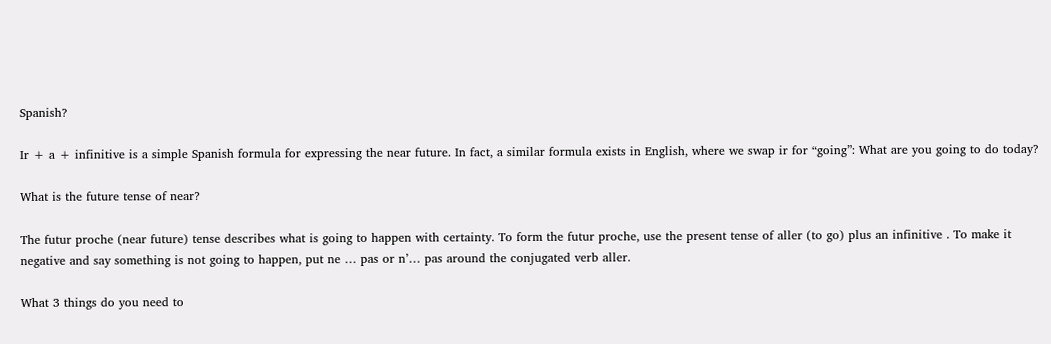Spanish?

Ir + a + infinitive is a simple Spanish formula for expressing the near future. In fact, a similar formula exists in English, where we swap ir for “going”: What are you going to do today?

What is the future tense of near?

The futur proche (near future) tense describes what is going to happen with certainty. To form the futur proche, use the present tense of aller (to go) plus an infinitive . To make it negative and say something is not going to happen, put ne … pas or n’… pas around the conjugated verb aller.

What 3 things do you need to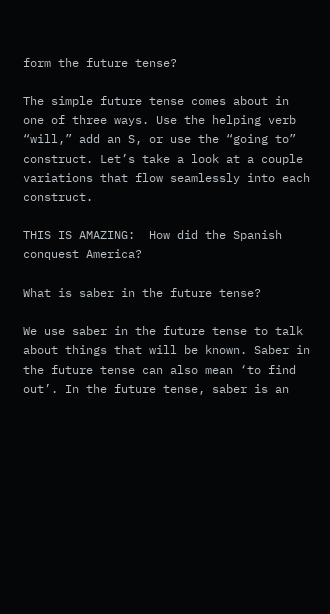form the future tense?

The simple future tense comes about in one of three ways. Use the helping verb “will,” add an S, or use the “going to” construct. Let’s take a look at a couple variations that flow seamlessly into each construct.

THIS IS AMAZING:  How did the Spanish conquest America?

What is saber in the future tense?

We use saber in the future tense to talk about things that will be known. Saber in the future tense can also mean ‘to find out’. In the future tense, saber is an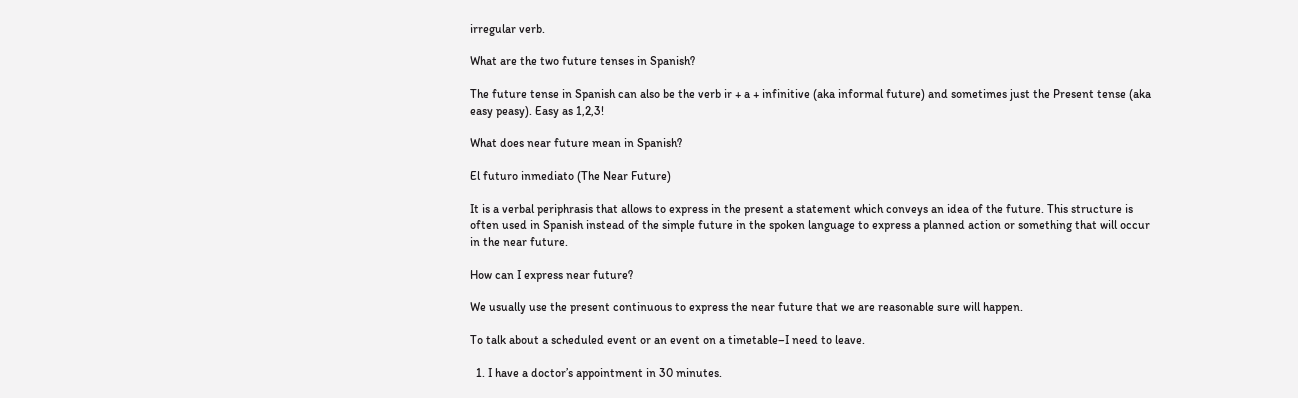irregular verb.

What are the two future tenses in Spanish?

The future tense in Spanish can also be the verb ir + a + infinitive (aka informal future) and sometimes just the Present tense (aka easy peasy). Easy as 1,2,3!

What does near future mean in Spanish?

El futuro inmediato (The Near Future)

It is a verbal periphrasis that allows to express in the present a statement which conveys an idea of the future. This structure is often used in Spanish instead of the simple future in the spoken language to express a planned action or something that will occur in the near future.

How can I express near future?

We usually use the present continuous to express the near future that we are reasonable sure will happen.

To talk about a scheduled event or an event on a timetable–I need to leave.

  1. I have a doctor’s appointment in 30 minutes.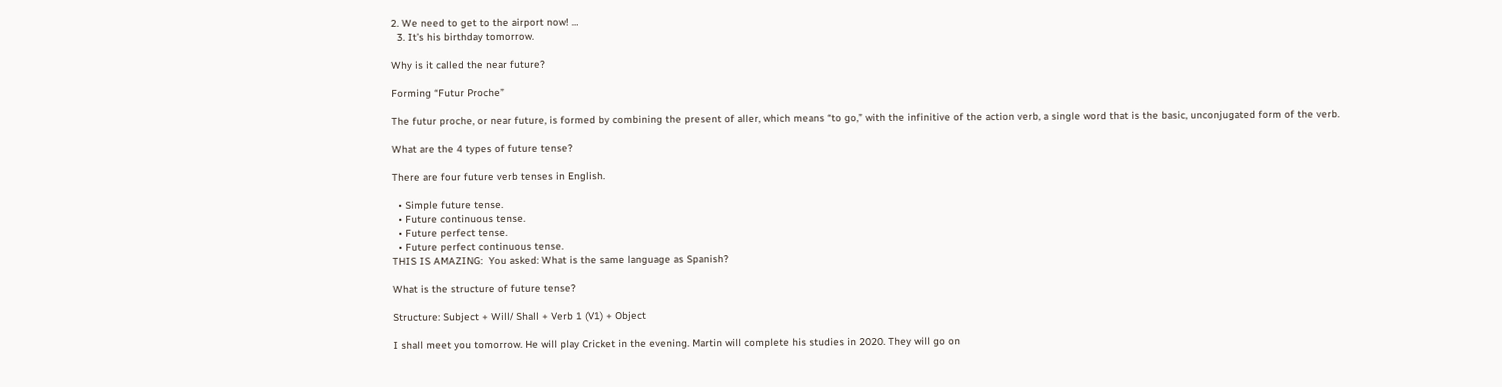2. We need to get to the airport now! …
  3. It’s his birthday tomorrow.

Why is it called the near future?

Forming “Futur Proche”

The futur proche, or near future, is formed by combining the present of aller, which means “to go,” with the infinitive of the action verb, a single word that is the basic, unconjugated form of the verb.

What are the 4 types of future tense?

There are four future verb tenses in English.

  • Simple future tense.
  • Future continuous tense.
  • Future perfect tense.
  • Future perfect continuous tense.
THIS IS AMAZING:  You asked: What is the same language as Spanish?

What is the structure of future tense?

Structure: Subject + Will/ Shall + Verb 1 (V1) + Object

I shall meet you tomorrow. He will play Cricket in the evening. Martin will complete his studies in 2020. They will go on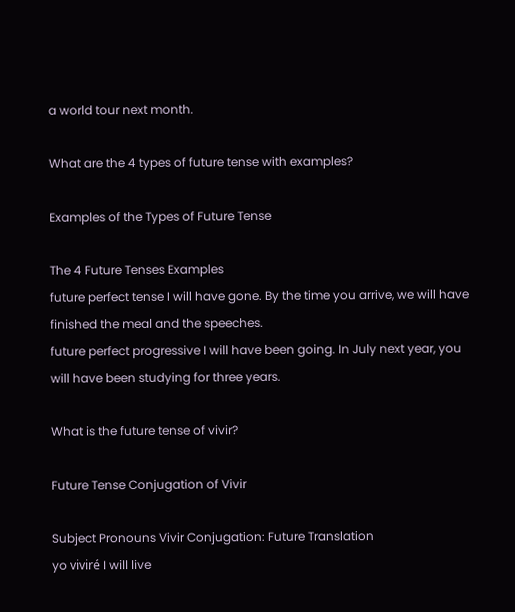a world tour next month.

What are the 4 types of future tense with examples?

Examples of the Types of Future Tense

The 4 Future Tenses Examples
future perfect tense I will have gone. By the time you arrive, we will have finished the meal and the speeches.
future perfect progressive I will have been going. In July next year, you will have been studying for three years.

What is the future tense of vivir?

Future Tense Conjugation of Vivir

Subject Pronouns Vivir Conjugation: Future Translation
yo viviré I will live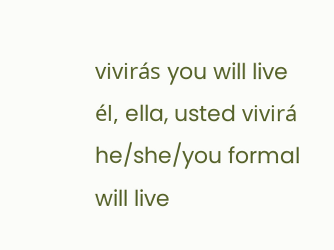vivirás you will live
él, ella, usted vivirá he/she/you formal will live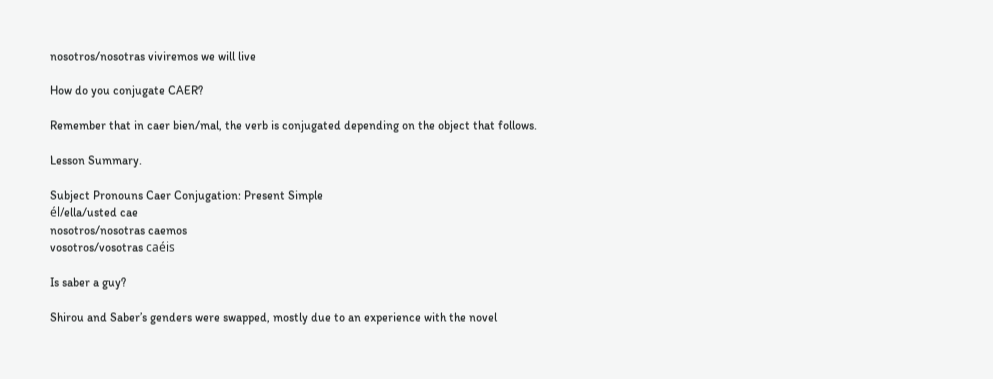nosotros/nosotras viviremos we will live

How do you conjugate CAER?

Remember that in caer bien/mal, the verb is conjugated depending on the object that follows.

Lesson Summary.

Subject Pronouns Caer Conjugation: Present Simple
él/ella/usted cae
nosotros/nosotras caemos
vosotros/vosotras caéis

Is saber a guy?

Shirou and Saber’s genders were swapped, mostly due to an experience with the novel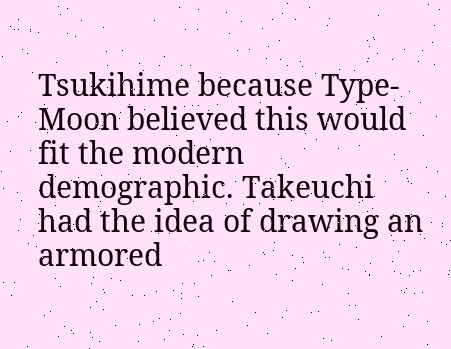Tsukihime because Type-Moon believed this would fit the modern demographic. Takeuchi had the idea of drawing an armored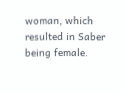woman, which resulted in Saber being female.